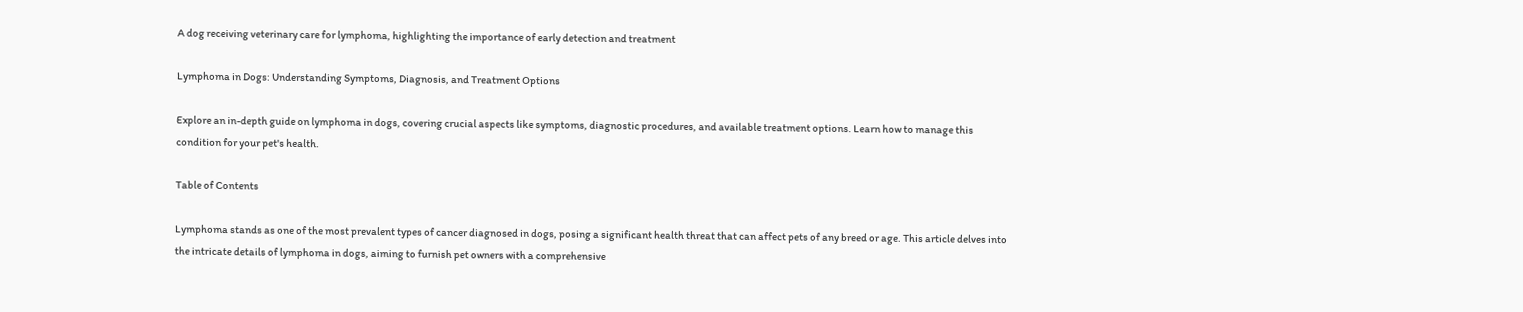A dog receiving veterinary care for lymphoma, highlighting the importance of early detection and treatment

Lymphoma in Dogs: Understanding Symptoms, Diagnosis, and Treatment Options

Explore an in-depth guide on lymphoma in dogs, covering crucial aspects like symptoms, diagnostic procedures, and available treatment options. Learn how to manage this condition for your pet's health.

Table of Contents

Lymphoma stands as one of the most prevalent types of cancer diagnosed in dogs, posing a significant health threat that can affect pets of any breed or age. This article delves into the intricate details of lymphoma in dogs, aiming to furnish pet owners with a comprehensive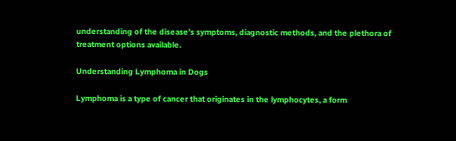understanding of the disease’s symptoms, diagnostic methods, and the plethora of treatment options available.

Understanding Lymphoma in Dogs

Lymphoma is a type of cancer that originates in the lymphocytes, a form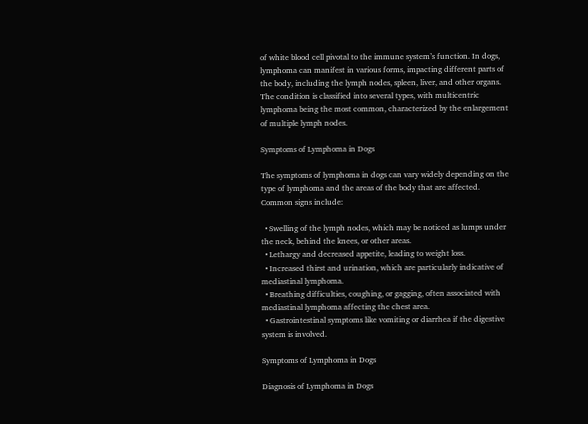of white blood cell pivotal to the immune system’s function. In dogs, lymphoma can manifest in various forms, impacting different parts of the body, including the lymph nodes, spleen, liver, and other organs. The condition is classified into several types, with multicentric lymphoma being the most common, characterized by the enlargement of multiple lymph nodes.

Symptoms of Lymphoma in Dogs

The symptoms of lymphoma in dogs can vary widely depending on the type of lymphoma and the areas of the body that are affected. Common signs include:

  • Swelling of the lymph nodes, which may be noticed as lumps under the neck, behind the knees, or other areas.
  • Lethargy and decreased appetite, leading to weight loss.
  • Increased thirst and urination, which are particularly indicative of mediastinal lymphoma.
  • Breathing difficulties, coughing, or gagging, often associated with mediastinal lymphoma affecting the chest area.
  • Gastrointestinal symptoms like vomiting or diarrhea if the digestive system is involved.

Symptoms of Lymphoma in Dogs

Diagnosis of Lymphoma in Dogs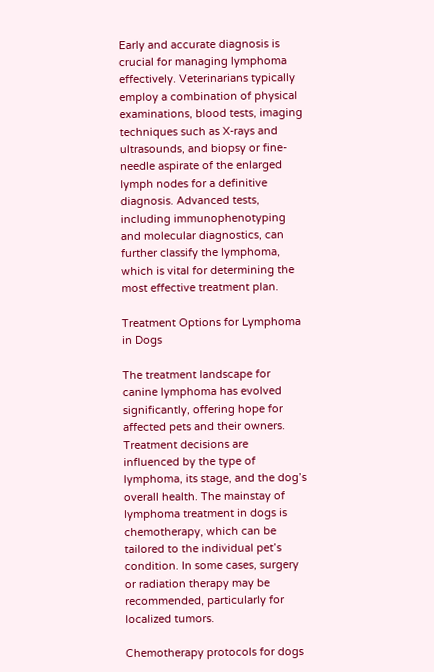Early and accurate diagnosis is crucial for managing lymphoma effectively. Veterinarians typically employ a combination of physical examinations, blood tests, imaging techniques such as X-rays and ultrasounds, and biopsy or fine-needle aspirate of the enlarged lymph nodes for a definitive diagnosis. Advanced tests, including immunophenotyping and molecular diagnostics, can further classify the lymphoma, which is vital for determining the most effective treatment plan.

Treatment Options for Lymphoma in Dogs

The treatment landscape for canine lymphoma has evolved significantly, offering hope for affected pets and their owners. Treatment decisions are influenced by the type of lymphoma, its stage, and the dog’s overall health. The mainstay of lymphoma treatment in dogs is chemotherapy, which can be tailored to the individual pet’s condition. In some cases, surgery or radiation therapy may be recommended, particularly for localized tumors.

Chemotherapy protocols for dogs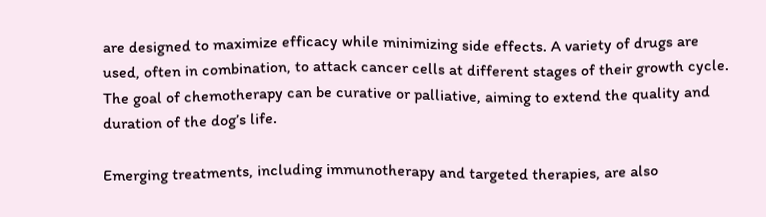are designed to maximize efficacy while minimizing side effects. A variety of drugs are used, often in combination, to attack cancer cells at different stages of their growth cycle. The goal of chemotherapy can be curative or palliative, aiming to extend the quality and duration of the dog’s life.

Emerging treatments, including immunotherapy and targeted therapies, are also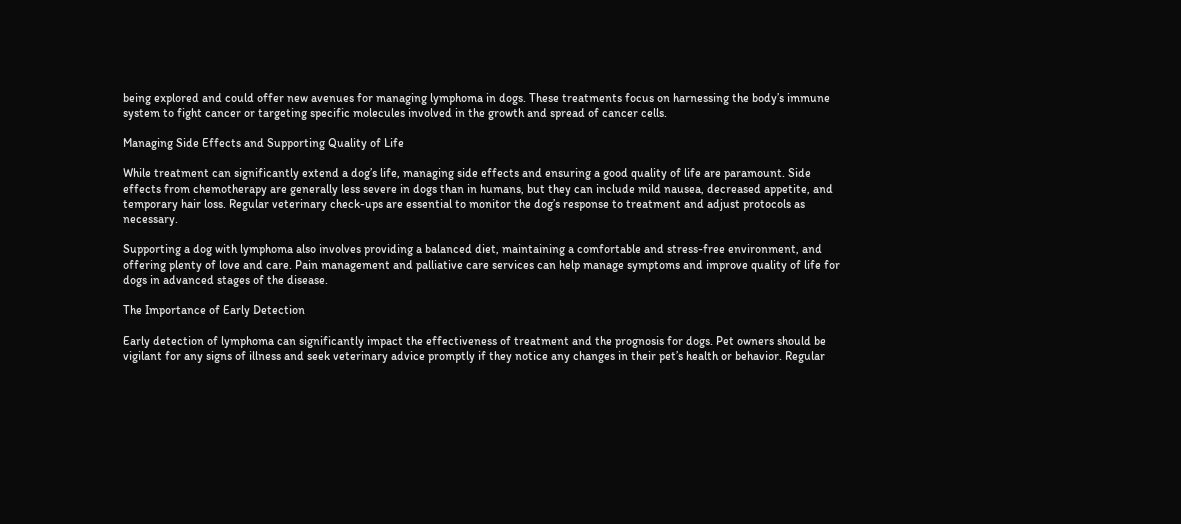being explored and could offer new avenues for managing lymphoma in dogs. These treatments focus on harnessing the body’s immune system to fight cancer or targeting specific molecules involved in the growth and spread of cancer cells.

Managing Side Effects and Supporting Quality of Life

While treatment can significantly extend a dog’s life, managing side effects and ensuring a good quality of life are paramount. Side effects from chemotherapy are generally less severe in dogs than in humans, but they can include mild nausea, decreased appetite, and temporary hair loss. Regular veterinary check-ups are essential to monitor the dog’s response to treatment and adjust protocols as necessary.

Supporting a dog with lymphoma also involves providing a balanced diet, maintaining a comfortable and stress-free environment, and offering plenty of love and care. Pain management and palliative care services can help manage symptoms and improve quality of life for dogs in advanced stages of the disease.

The Importance of Early Detection

Early detection of lymphoma can significantly impact the effectiveness of treatment and the prognosis for dogs. Pet owners should be vigilant for any signs of illness and seek veterinary advice promptly if they notice any changes in their pet’s health or behavior. Regular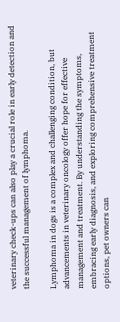veterinary check-ups can also play a crucial role in early detection and the successful management of lymphoma.

Lymphoma in dogs is a complex and challenging condition, but advancements in veterinary oncology offer hope for effective management and treatment. By understanding the symptoms, embracing early diagnosis, and exploring comprehensive treatment options, pet owners can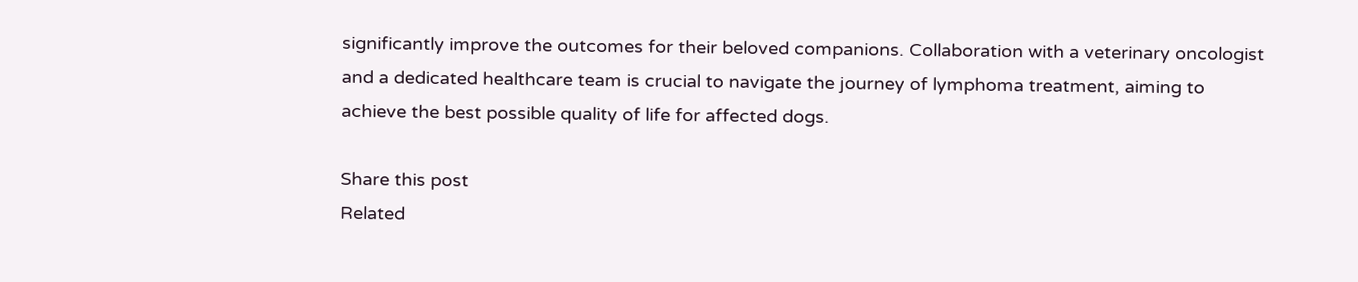significantly improve the outcomes for their beloved companions. Collaboration with a veterinary oncologist and a dedicated healthcare team is crucial to navigate the journey of lymphoma treatment, aiming to achieve the best possible quality of life for affected dogs.

Share this post
Related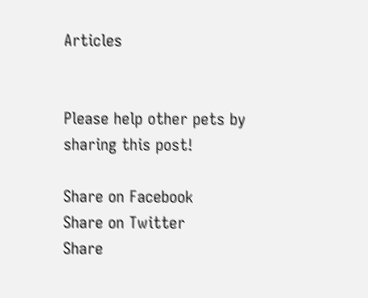Articles


Please help other pets by sharing this post!

Share on Facebook
Share on Twitter
Share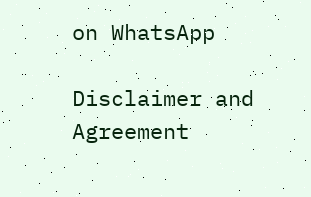on WhatsApp

Disclaimer and Agreement